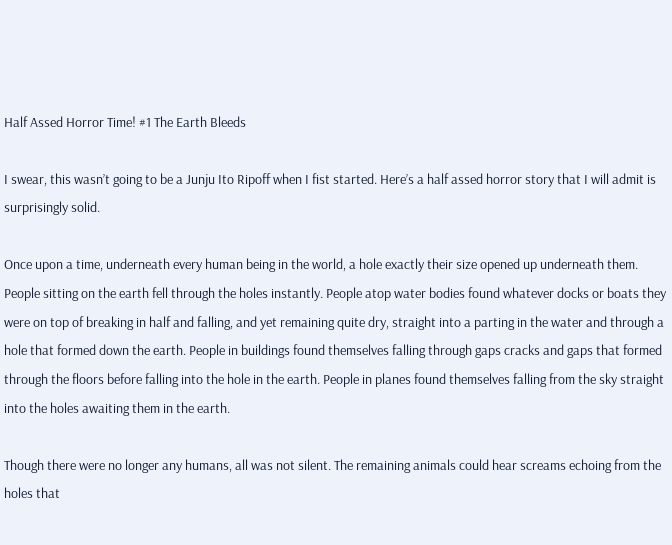Half Assed Horror Time! #1 The Earth Bleeds

I swear, this wasn’t going to be a Junju Ito Ripoff when I fist started. Here’s a half assed horror story that I will admit is surprisingly solid.

Once upon a time, underneath every human being in the world, a hole exactly their size opened up underneath them. People sitting on the earth fell through the holes instantly. People atop water bodies found whatever docks or boats they were on top of breaking in half and falling, and yet remaining quite dry, straight into a parting in the water and through a hole that formed down the earth. People in buildings found themselves falling through gaps cracks and gaps that formed through the floors before falling into the hole in the earth. People in planes found themselves falling from the sky straight into the holes awaiting them in the earth.

Though there were no longer any humans, all was not silent. The remaining animals could hear screams echoing from the holes that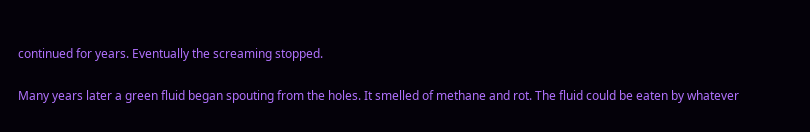continued for years. Eventually the screaming stopped.

Many years later a green fluid began spouting from the holes. It smelled of methane and rot. The fluid could be eaten by whatever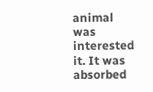animal was interested it. It was absorbed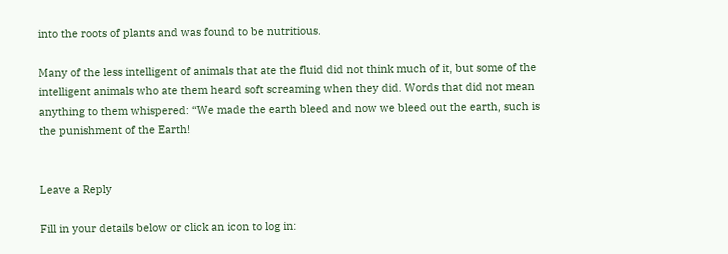into the roots of plants and was found to be nutritious.

Many of the less intelligent of animals that ate the fluid did not think much of it, but some of the intelligent animals who ate them heard soft screaming when they did. Words that did not mean anything to them whispered: “We made the earth bleed and now we bleed out the earth, such is the punishment of the Earth!


Leave a Reply

Fill in your details below or click an icon to log in: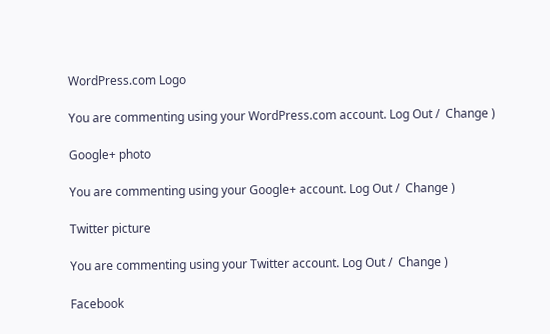WordPress.com Logo

You are commenting using your WordPress.com account. Log Out /  Change )

Google+ photo

You are commenting using your Google+ account. Log Out /  Change )

Twitter picture

You are commenting using your Twitter account. Log Out /  Change )

Facebook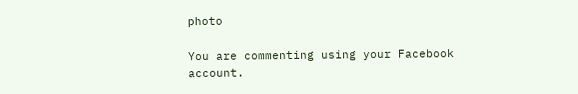photo

You are commenting using your Facebook account.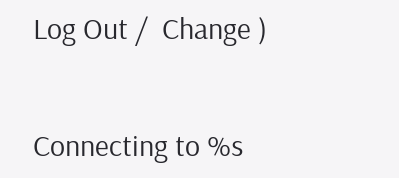Log Out /  Change )


Connecting to %s